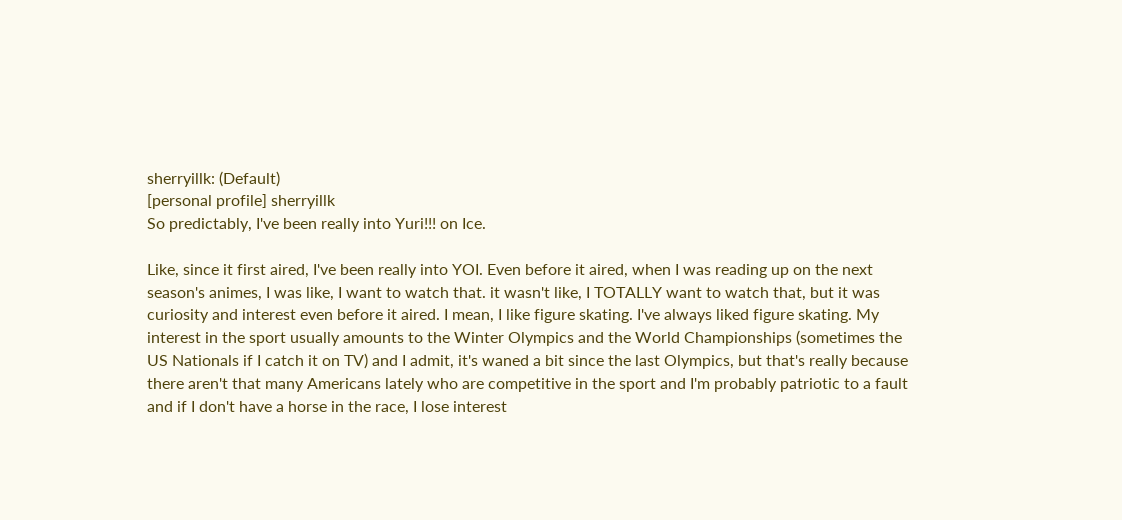sherryillk: (Default)
[personal profile] sherryillk
So predictably, I've been really into Yuri!!! on Ice.

Like, since it first aired, I've been really into YOI. Even before it aired, when I was reading up on the next season's animes, I was like, I want to watch that. it wasn't like, I TOTALLY want to watch that, but it was curiosity and interest even before it aired. I mean, I like figure skating. I've always liked figure skating. My interest in the sport usually amounts to the Winter Olympics and the World Championships (sometimes the US Nationals if I catch it on TV) and I admit, it's waned a bit since the last Olympics, but that's really because there aren't that many Americans lately who are competitive in the sport and I'm probably patriotic to a fault and if I don't have a horse in the race, I lose interest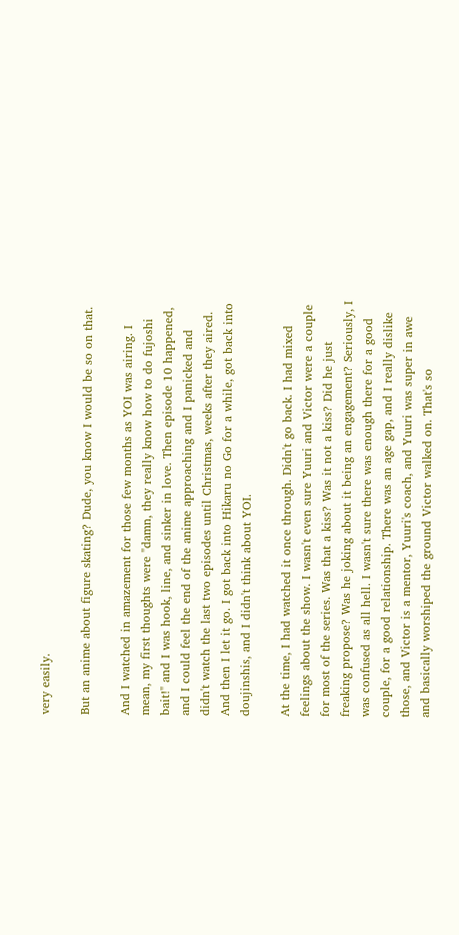very easily.

But an anime about figure skating? Dude, you know I would be so on that.

And I watched in amazement for those few months as YOI was airing. I mean, my first thoughts were "damn, they really know how to do fujoshi bait!" and I was hook, line, and sinker in love. Then episode 10 happened, and I could feel the end of the anime approaching and I panicked and didn't watch the last two episodes until Christmas, weeks after they aired. And then I let it go. I got back into Hikaru no Go for a while, got back into doujinshis, and I didn't think about YOI.

At the time, I had watched it once through. Didn't go back. I had mixed feelings about the show. I wasn't even sure Yuuri and Victor were a couple for most of the series. Was that a kiss? Was it not a kiss? Did he just freaking propose? Was he joking about it being an engagement? Seriously, I was confused as all hell. I wasn't sure there was enough there for a good couple, for a good relationship. There was an age gap, and I really dislike those, and Victor is a mentor, Yuuri's coach, and Yuuri was super in awe and basically worshiped the ground Victor walked on. That's so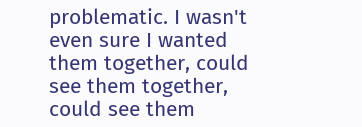problematic. I wasn't even sure I wanted them together, could see them together, could see them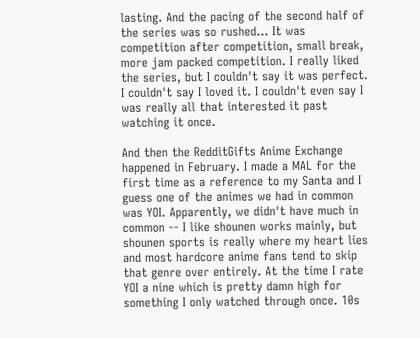lasting. And the pacing of the second half of the series was so rushed... It was competition after competition, small break, more jam packed competition. I really liked the series, but I couldn't say it was perfect. I couldn't say I loved it. I couldn't even say I was really all that interested it past watching it once.

And then the RedditGifts Anime Exchange happened in February. I made a MAL for the first time as a reference to my Santa and I guess one of the animes we had in common was YOI. Apparently, we didn't have much in common -- I like shounen works mainly, but shounen sports is really where my heart lies and most hardcore anime fans tend to skip that genre over entirely. At the time I rate YOI a nine which is pretty damn high for something I only watched through once. 10s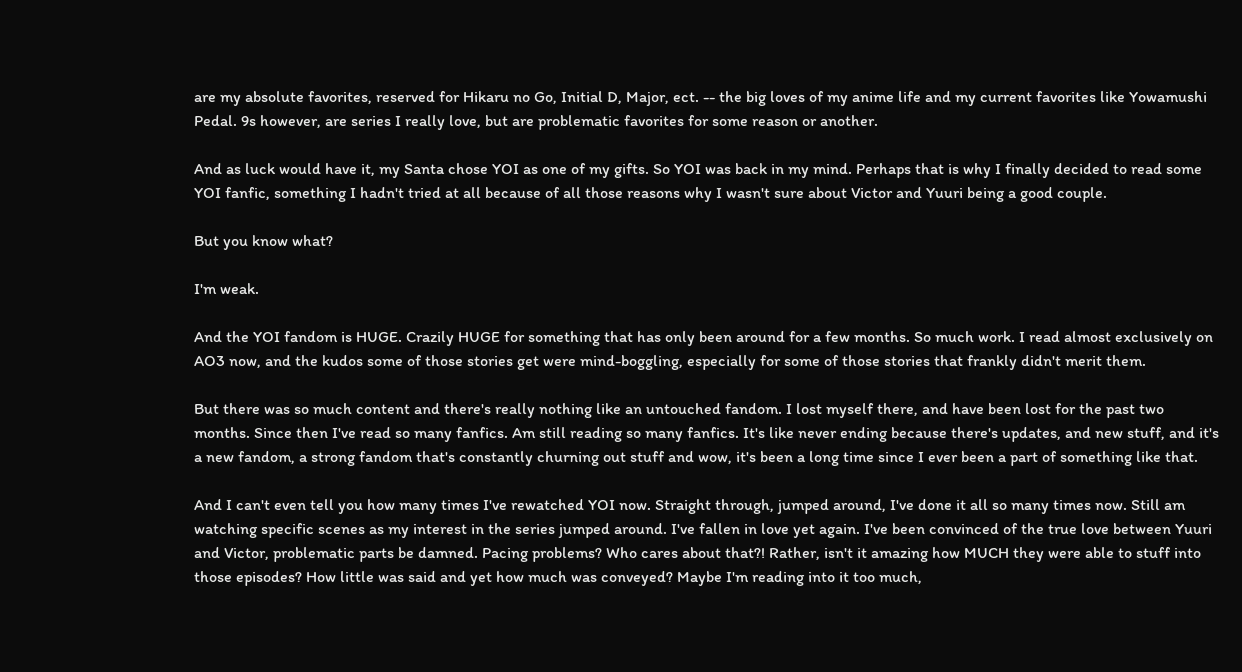are my absolute favorites, reserved for Hikaru no Go, Initial D, Major, ect. -- the big loves of my anime life and my current favorites like Yowamushi Pedal. 9s however, are series I really love, but are problematic favorites for some reason or another.

And as luck would have it, my Santa chose YOI as one of my gifts. So YOI was back in my mind. Perhaps that is why I finally decided to read some YOI fanfic, something I hadn't tried at all because of all those reasons why I wasn't sure about Victor and Yuuri being a good couple.

But you know what?

I'm weak.

And the YOI fandom is HUGE. Crazily HUGE for something that has only been around for a few months. So much work. I read almost exclusively on AO3 now, and the kudos some of those stories get were mind-boggling, especially for some of those stories that frankly didn't merit them.

But there was so much content and there's really nothing like an untouched fandom. I lost myself there, and have been lost for the past two months. Since then I've read so many fanfics. Am still reading so many fanfics. It's like never ending because there's updates, and new stuff, and it's a new fandom, a strong fandom that's constantly churning out stuff and wow, it's been a long time since I ever been a part of something like that.

And I can't even tell you how many times I've rewatched YOI now. Straight through, jumped around, I've done it all so many times now. Still am watching specific scenes as my interest in the series jumped around. I've fallen in love yet again. I've been convinced of the true love between Yuuri and Victor, problematic parts be damned. Pacing problems? Who cares about that?! Rather, isn't it amazing how MUCH they were able to stuff into those episodes? How little was said and yet how much was conveyed? Maybe I'm reading into it too much,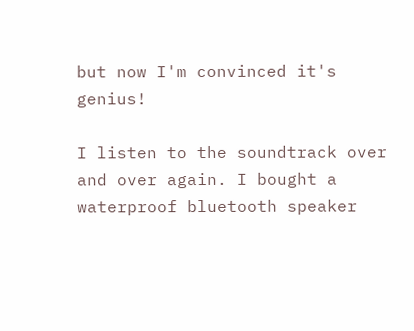but now I'm convinced it's genius!

I listen to the soundtrack over and over again. I bought a waterproof bluetooth speaker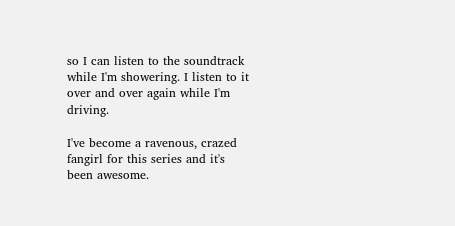so I can listen to the soundtrack while I'm showering. I listen to it over and over again while I'm driving.

I've become a ravenous, crazed fangirl for this series and it's been awesome.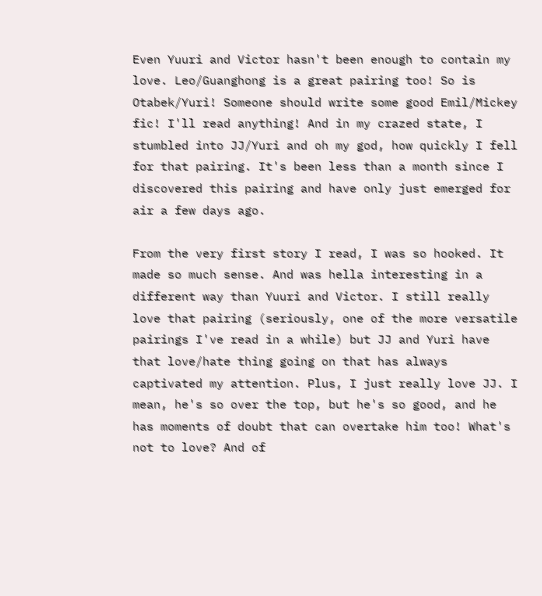Even Yuuri and Victor hasn't been enough to contain my love. Leo/Guanghong is a great pairing too! So is Otabek/Yuri! Someone should write some good Emil/Mickey fic! I'll read anything! And in my crazed state, I stumbled into JJ/Yuri and oh my god, how quickly I fell for that pairing. It's been less than a month since I discovered this pairing and have only just emerged for air a few days ago.

From the very first story I read, I was so hooked. It made so much sense. And was hella interesting in a different way than Yuuri and Victor. I still really love that pairing (seriously, one of the more versatile pairings I've read in a while) but JJ and Yuri have that love/hate thing going on that has always captivated my attention. Plus, I just really love JJ. I mean, he's so over the top, but he's so good, and he has moments of doubt that can overtake him too! What's not to love? And of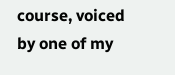course, voiced by one of my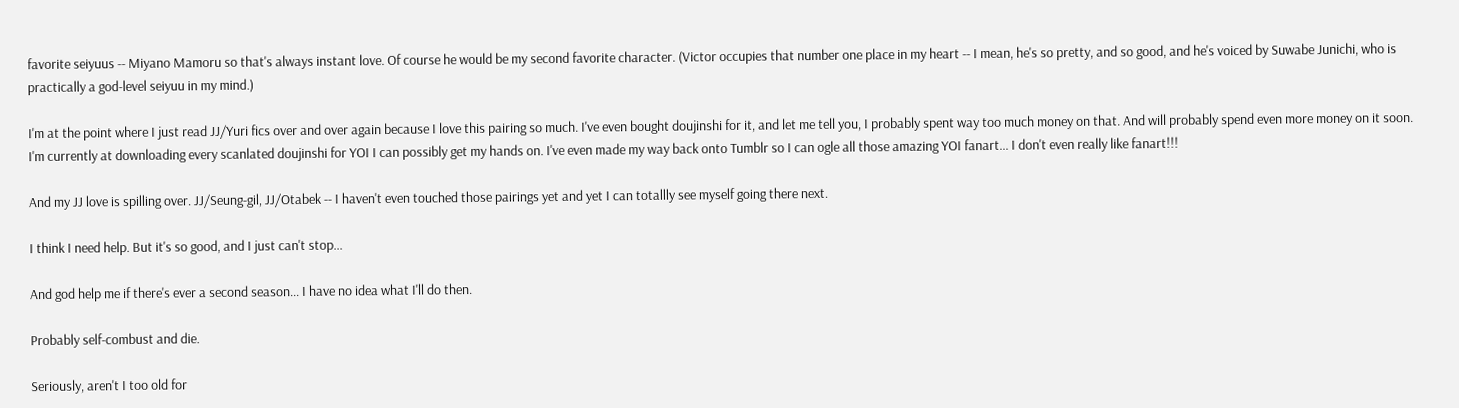favorite seiyuus -- Miyano Mamoru so that's always instant love. Of course he would be my second favorite character. (Victor occupies that number one place in my heart -- I mean, he's so pretty, and so good, and he's voiced by Suwabe Junichi, who is practically a god-level seiyuu in my mind.)

I'm at the point where I just read JJ/Yuri fics over and over again because I love this pairing so much. I've even bought doujinshi for it, and let me tell you, I probably spent way too much money on that. And will probably spend even more money on it soon. I'm currently at downloading every scanlated doujinshi for YOI I can possibly get my hands on. I've even made my way back onto Tumblr so I can ogle all those amazing YOI fanart... I don't even really like fanart!!!

And my JJ love is spilling over. JJ/Seung-gil, JJ/Otabek -- I haven't even touched those pairings yet and yet I can totallly see myself going there next.

I think I need help. But it's so good, and I just can't stop...

And god help me if there's ever a second season... I have no idea what I'll do then.

Probably self-combust and die.

Seriously, aren't I too old for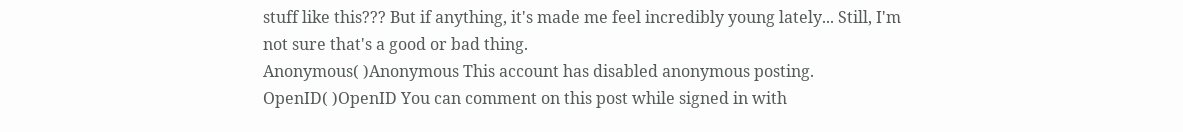stuff like this??? But if anything, it's made me feel incredibly young lately... Still, I'm not sure that's a good or bad thing.
Anonymous( )Anonymous This account has disabled anonymous posting.
OpenID( )OpenID You can comment on this post while signed in with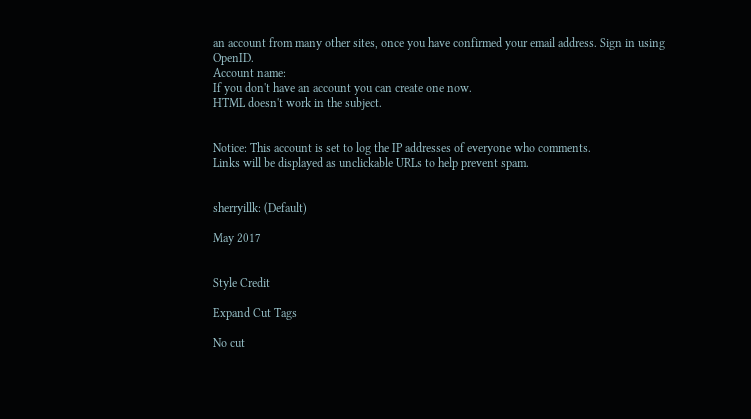an account from many other sites, once you have confirmed your email address. Sign in using OpenID.
Account name:
If you don't have an account you can create one now.
HTML doesn't work in the subject.


Notice: This account is set to log the IP addresses of everyone who comments.
Links will be displayed as unclickable URLs to help prevent spam.


sherryillk: (Default)

May 2017


Style Credit

Expand Cut Tags

No cut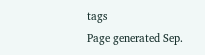tags
Page generated Sep.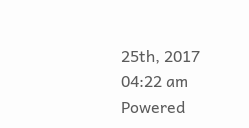25th, 2017 04:22 am
Powered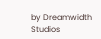by Dreamwidth Studios